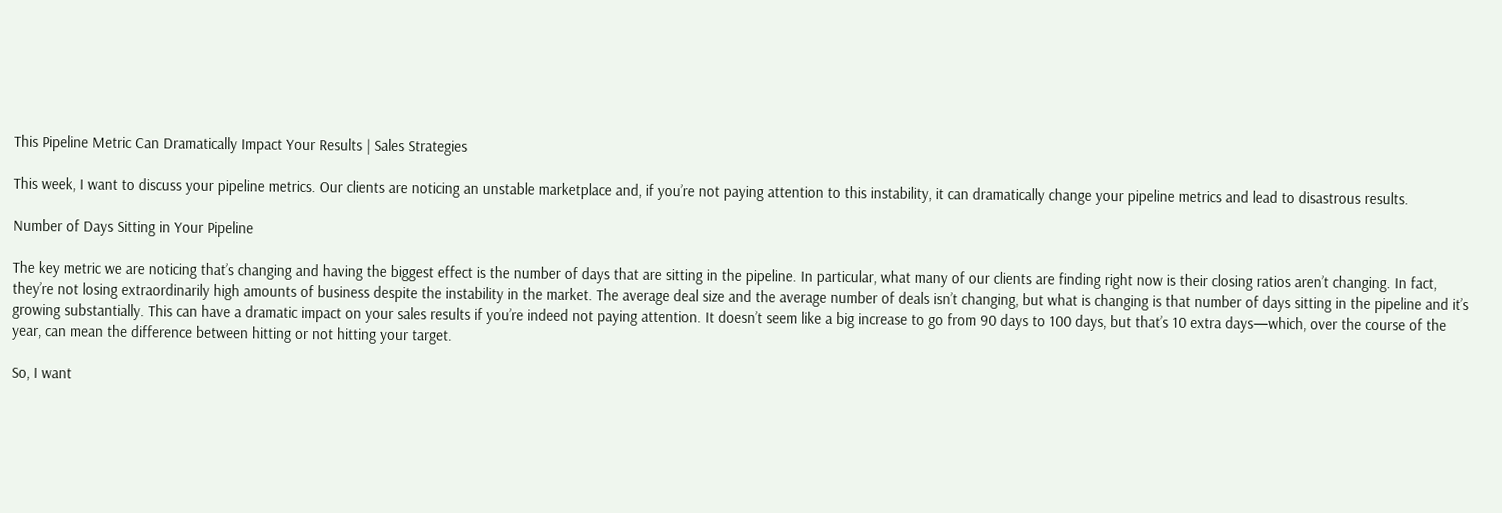This Pipeline Metric Can Dramatically Impact Your Results | Sales Strategies

This week, I want to discuss your pipeline metrics. Our clients are noticing an unstable marketplace and, if you’re not paying attention to this instability, it can dramatically change your pipeline metrics and lead to disastrous results.

Number of Days Sitting in Your Pipeline

The key metric we are noticing that’s changing and having the biggest effect is the number of days that are sitting in the pipeline. In particular, what many of our clients are finding right now is their closing ratios aren’t changing. In fact, they’re not losing extraordinarily high amounts of business despite the instability in the market. The average deal size and the average number of deals isn’t changing, but what is changing is that number of days sitting in the pipeline and it’s growing substantially. This can have a dramatic impact on your sales results if you’re indeed not paying attention. It doesn’t seem like a big increase to go from 90 days to 100 days, but that’s 10 extra days—which, over the course of the year, can mean the difference between hitting or not hitting your target.

So, I want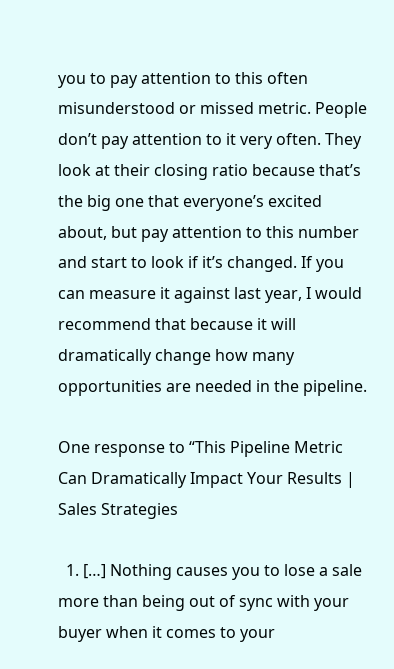you to pay attention to this often misunderstood or missed metric. People don’t pay attention to it very often. They look at their closing ratio because that’s the big one that everyone’s excited about, but pay attention to this number and start to look if it’s changed. If you can measure it against last year, I would recommend that because it will dramatically change how many opportunities are needed in the pipeline.

One response to “This Pipeline Metric Can Dramatically Impact Your Results | Sales Strategies

  1. […] Nothing causes you to lose a sale more than being out of sync with your buyer when it comes to your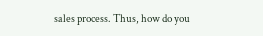sales process. Thus, how do you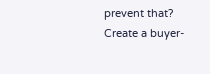prevent that? Create a buyer-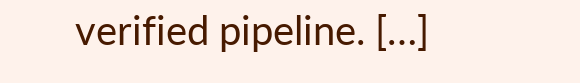verified pipeline. […]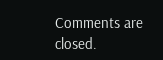Comments are closed.